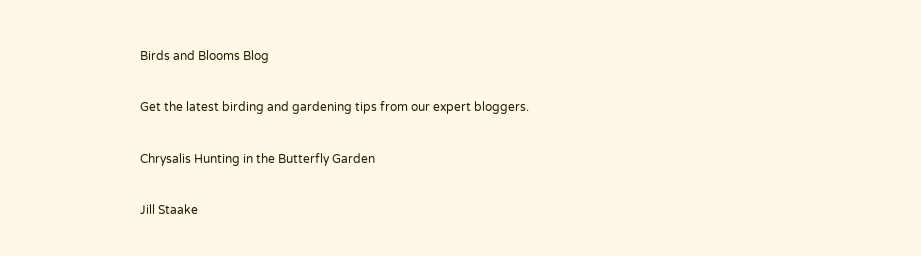Birds and Blooms Blog

Get the latest birding and gardening tips from our expert bloggers.

Chrysalis Hunting in the Butterfly Garden

Jill Staake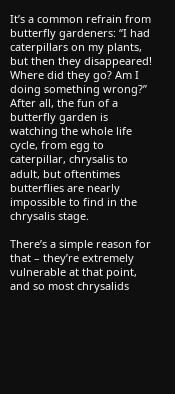It’s a common refrain from butterfly gardeners: “I had caterpillars on my plants, but then they disappeared! Where did they go? Am I doing something wrong?” After all, the fun of a butterfly garden is watching the whole life cycle, from egg to caterpillar, chrysalis to adult, but oftentimes butterflies are nearly impossible to find in the chrysalis stage.

There’s a simple reason for that – they’re extremely vulnerable at that point, and so most chrysalids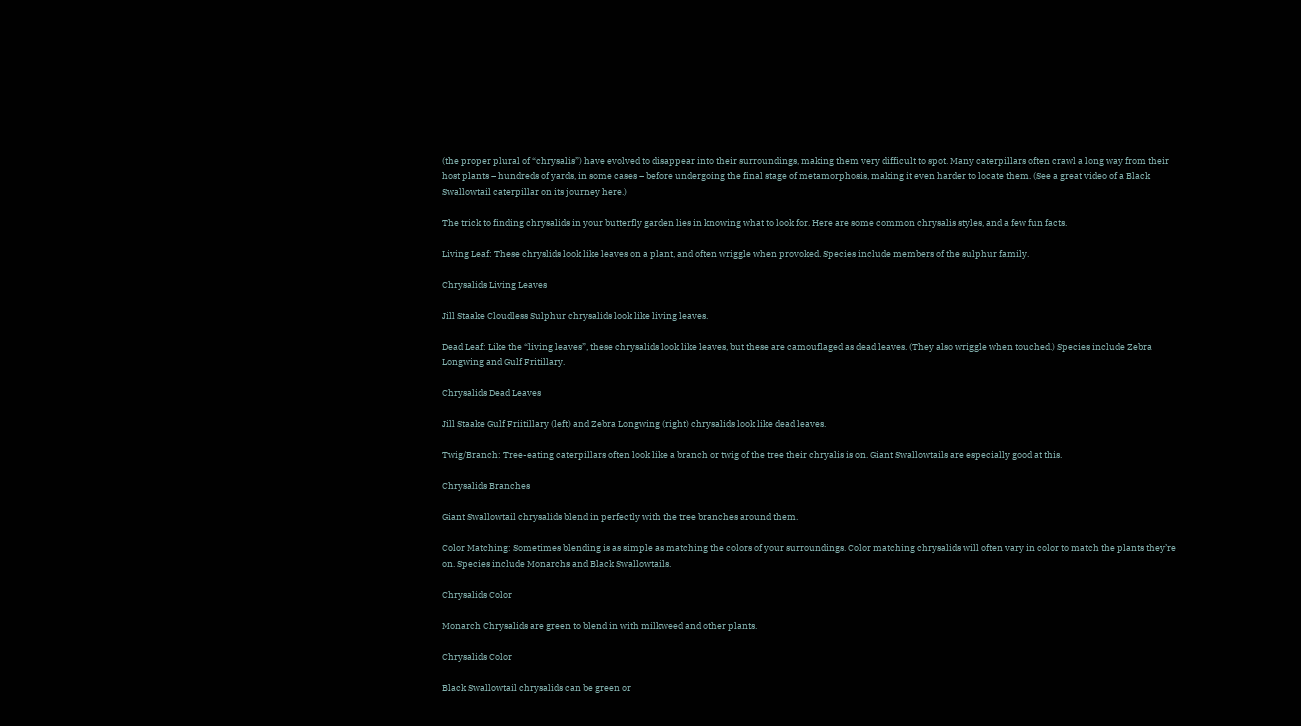(the proper plural of “chrysalis”) have evolved to disappear into their surroundings, making them very difficult to spot. Many caterpillars often crawl a long way from their host plants – hundreds of yards, in some cases – before undergoing the final stage of metamorphosis, making it even harder to locate them. (See a great video of a Black Swallowtail caterpillar on its journey here.)

The trick to finding chrysalids in your butterfly garden lies in knowing what to look for. Here are some common chrysalis styles, and a few fun facts.

Living Leaf: These chryslids look like leaves on a plant, and often wriggle when provoked. Species include members of the sulphur family.

Chrysalids Living Leaves

Jill Staake Cloudless Sulphur chrysalids look like living leaves.

Dead Leaf: Like the “living leaves”, these chrysalids look like leaves, but these are camouflaged as dead leaves. (They also wriggle when touched.) Species include Zebra Longwing and Gulf Fritillary.

Chrysalids Dead Leaves

Jill Staake Gulf Friitillary (left) and Zebra Longwing (right) chrysalids look like dead leaves.

Twig/Branch: Tree-eating caterpillars often look like a branch or twig of the tree their chryalis is on. Giant Swallowtails are especially good at this.

Chrysalids Branches

Giant Swallowtail chrysalids blend in perfectly with the tree branches around them.

Color Matching: Sometimes blending is as simple as matching the colors of your surroundings. Color matching chrysalids will often vary in color to match the plants they’re on. Species include Monarchs and Black Swallowtails.

Chrysalids Color

Monarch Chrysalids are green to blend in with milkweed and other plants.

Chrysalids Color

Black Swallowtail chrysalids can be green or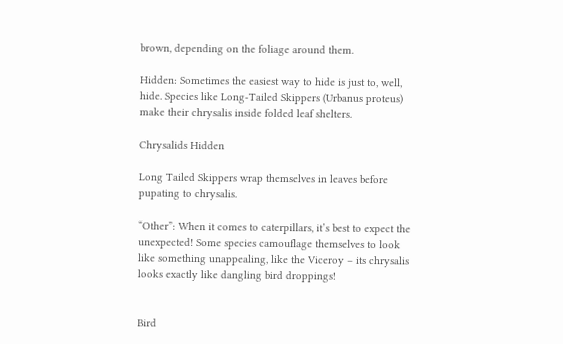brown, depending on the foliage around them.

Hidden: Sometimes the easiest way to hide is just to, well, hide. Species like Long-Tailed Skippers (Urbanus proteus) make their chrysalis inside folded leaf shelters.

Chrysalids Hidden

Long Tailed Skippers wrap themselves in leaves before pupating to chrysalis.

“Other”: When it comes to caterpillars, it’s best to expect the unexpected! Some species camouflage themselves to look like something unappealing, like the Viceroy – its chrysalis looks exactly like dangling bird droppings!


Bird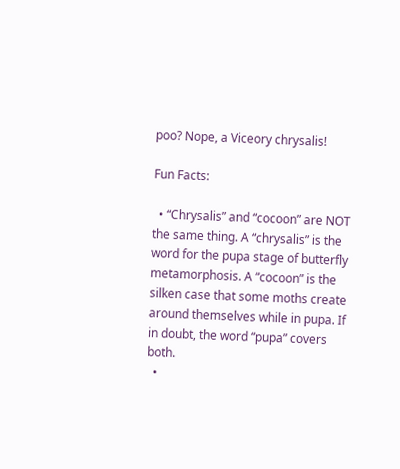poo? Nope, a Viceory chrysalis!

Fun Facts:

  • “Chrysalis” and “cocoon” are NOT the same thing. A “chrysalis” is the word for the pupa stage of butterfly metamorphosis. A “cocoon” is the silken case that some moths create around themselves while in pupa. If in doubt, the word “pupa” covers both.
  •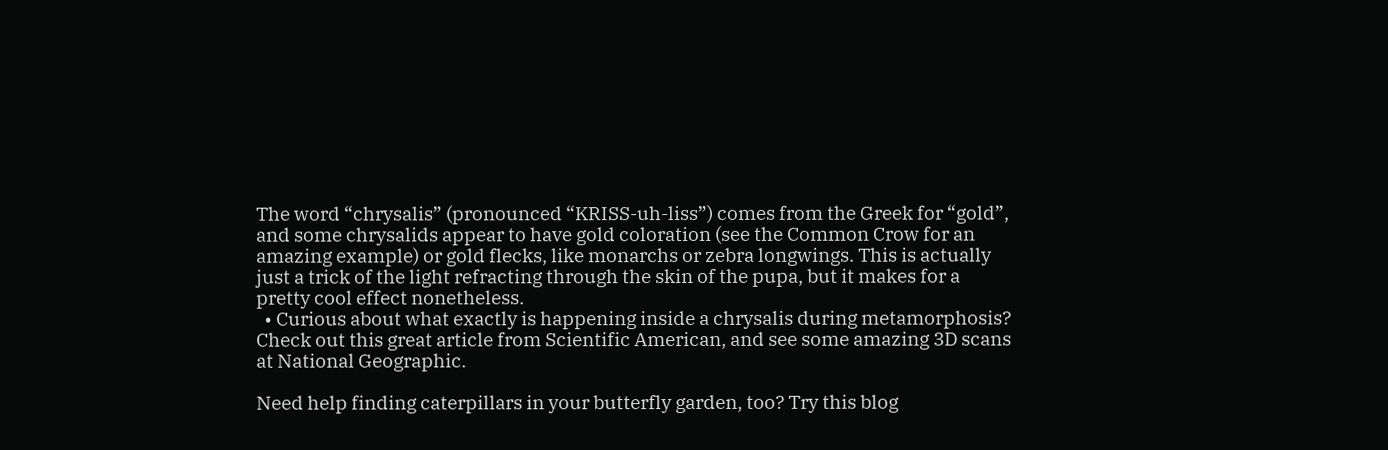The word “chrysalis” (pronounced “KRISS-uh-liss”) comes from the Greek for “gold”, and some chrysalids appear to have gold coloration (see the Common Crow for an amazing example) or gold flecks, like monarchs or zebra longwings. This is actually just a trick of the light refracting through the skin of the pupa, but it makes for a pretty cool effect nonetheless.
  • Curious about what exactly is happening inside a chrysalis during metamorphosis? Check out this great article from Scientific American, and see some amazing 3D scans at National Geographic.

Need help finding caterpillars in your butterfly garden, too? Try this blog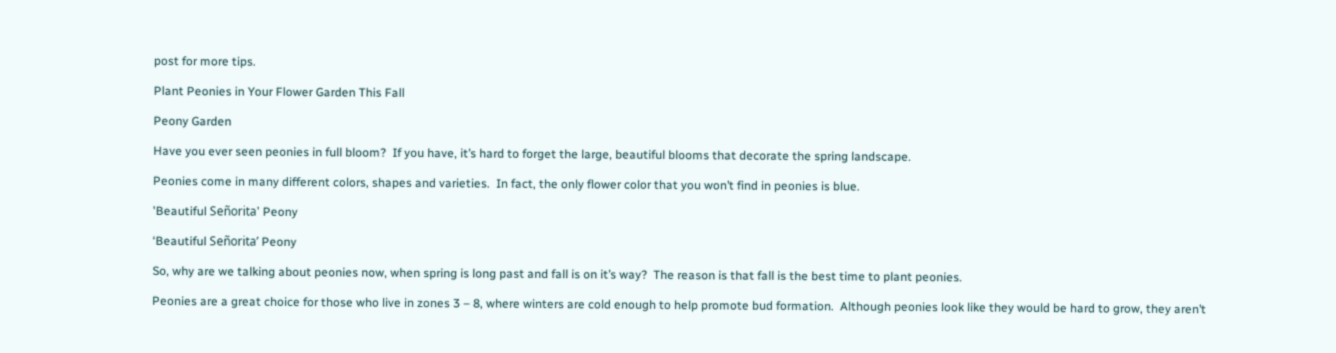post for more tips.

Plant Peonies in Your Flower Garden This Fall

Peony Garden

Have you ever seen peonies in full bloom?  If you have, it’s hard to forget the large, beautiful blooms that decorate the spring landscape.

Peonies come in many different colors, shapes and varieties.  In fact, the only flower color that you won’t find in peonies is blue.

'Beautiful Señorita' Peony

‘Beautiful Señorita’ Peony

So, why are we talking about peonies now, when spring is long past and fall is on it’s way?  The reason is that fall is the best time to plant peonies.

Peonies are a great choice for those who live in zones 3 – 8, where winters are cold enough to help promote bud formation.  Although peonies look like they would be hard to grow, they aren’t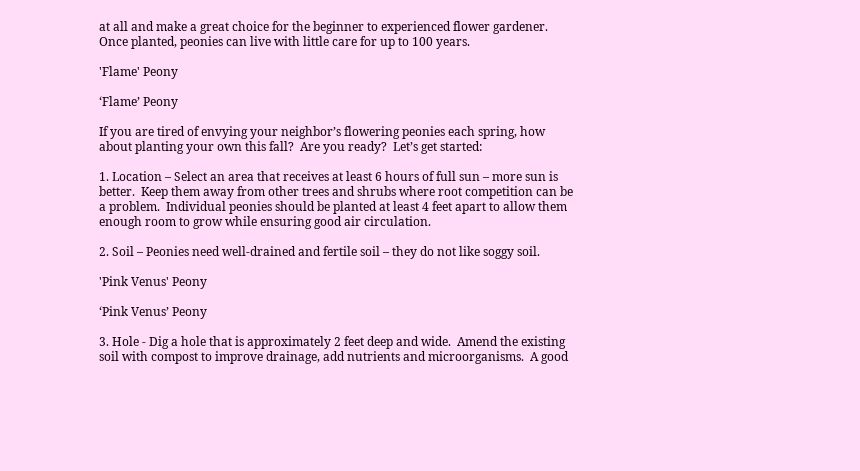at all and make a great choice for the beginner to experienced flower gardener.  Once planted, peonies can live with little care for up to 100 years.

'Flame' Peony

‘Flame’ Peony

If you are tired of envying your neighbor’s flowering peonies each spring, how about planting your own this fall?  Are you ready?  Let’s get started:

1. Location – Select an area that receives at least 6 hours of full sun – more sun is better.  Keep them away from other trees and shrubs where root competition can be a problem.  Individual peonies should be planted at least 4 feet apart to allow them enough room to grow while ensuring good air circulation.

2. Soil – Peonies need well-drained and fertile soil – they do not like soggy soil.

'Pink Venus' Peony

‘Pink Venus’ Peony

3. Hole - Dig a hole that is approximately 2 feet deep and wide.  Amend the existing soil with compost to improve drainage, add nutrients and microorganisms.  A good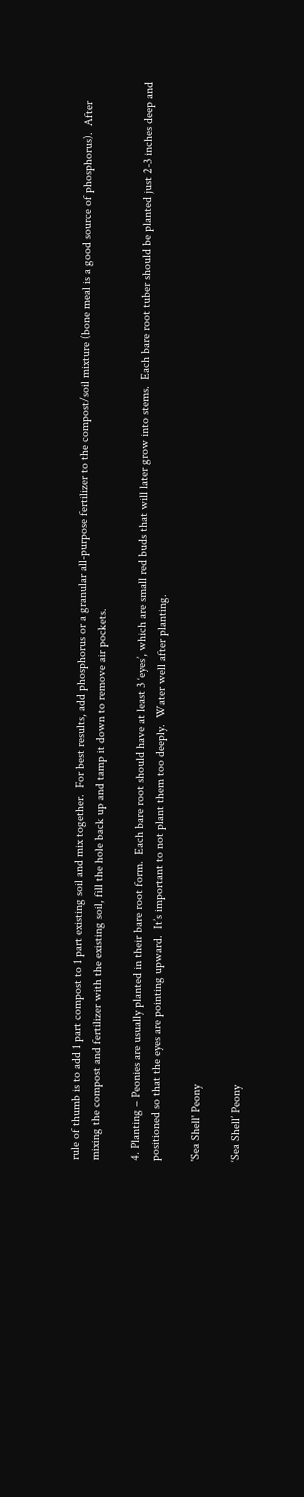rule of thumb is to add 1 part compost to 1 part existing soil and mix together.  For best results, add phosphorus or a granular all-purpose fertilizer to the compost/soil mixture (bone meal is a good source of phosphorus).  After mixing the compost and fertilizer with the existing soil, fill the hole back up and tamp it down to remove air pockets.

4. Planting – Peonies are usually planted in their bare root form.  Each bare root should have at least 3 ‘eyes’, which are small red buds that will later grow into stems.  Each bare root tuber should be planted just 2-3 inches deep and positioned so that the eyes are pointing upward.  It’s important to not plant them too deeply.  Water well after planting.

'Sea Shell' Peony

‘Sea Shell’ Peony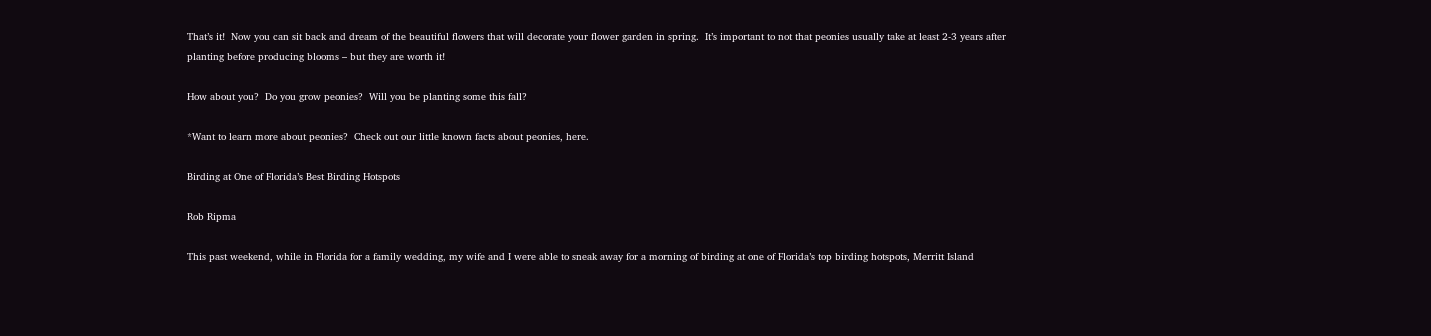That’s it!  Now you can sit back and dream of the beautiful flowers that will decorate your flower garden in spring.  It’s important to not that peonies usually take at least 2-3 years after planting before producing blooms – but they are worth it!

How about you?  Do you grow peonies?  Will you be planting some this fall?

*Want to learn more about peonies?  Check out our little known facts about peonies, here.

Birding at One of Florida’s Best Birding Hotspots

Rob Ripma

This past weekend, while in Florida for a family wedding, my wife and I were able to sneak away for a morning of birding at one of Florida’s top birding hotspots, Merritt Island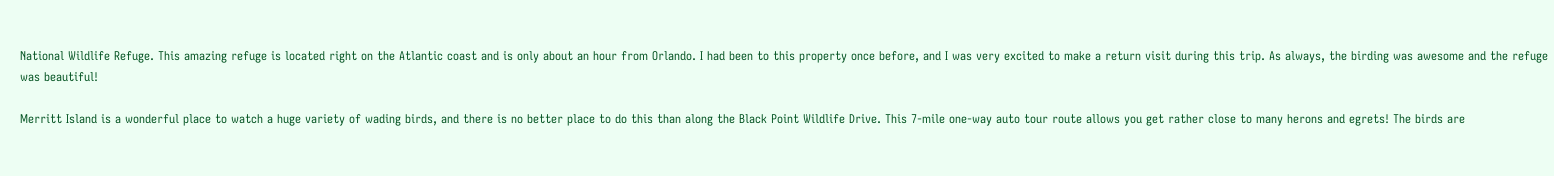National Wildlife Refuge. This amazing refuge is located right on the Atlantic coast and is only about an hour from Orlando. I had been to this property once before, and I was very excited to make a return visit during this trip. As always, the birding was awesome and the refuge was beautiful!

Merritt Island is a wonderful place to watch a huge variety of wading birds, and there is no better place to do this than along the Black Point Wildlife Drive. This 7-mile one-way auto tour route allows you get rather close to many herons and egrets! The birds are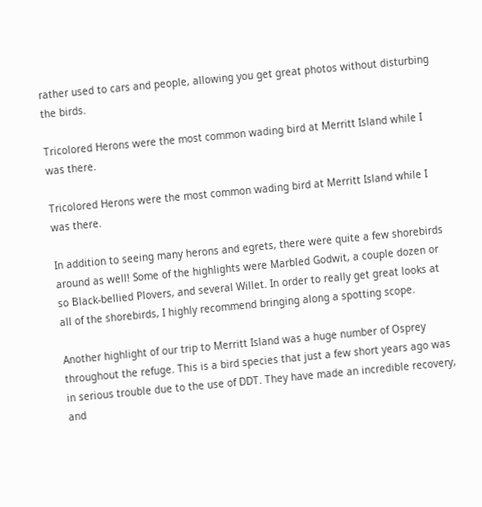rather used to cars and people, allowing you get great photos without disturbing the birds.

Tricolored Herons were the most common wading bird at Merritt Island while I was there.

Tricolored Herons were the most common wading bird at Merritt Island while I was there.

In addition to seeing many herons and egrets, there were quite a few shorebirds around as well! Some of the highlights were Marbled Godwit, a couple dozen or so Black-bellied Plovers, and several Willet. In order to really get great looks at all of the shorebirds, I highly recommend bringing along a spotting scope.

Another highlight of our trip to Merritt Island was a huge number of Osprey throughout the refuge. This is a bird species that just a few short years ago was in serious trouble due to the use of DDT. They have made an incredible recovery, and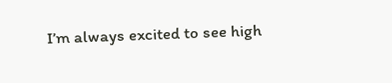I’m always excited to see high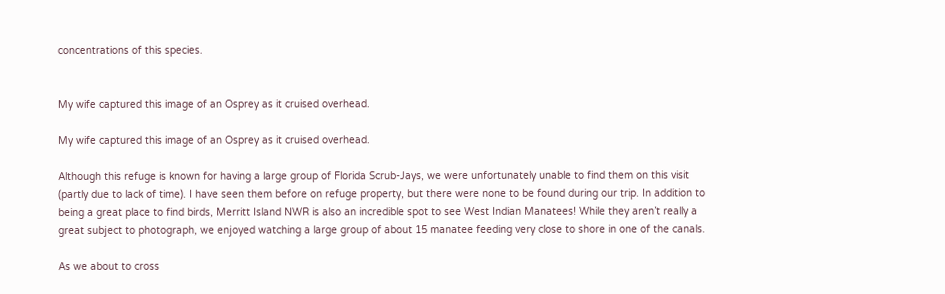concentrations of this species.


My wife captured this image of an Osprey as it cruised overhead.

My wife captured this image of an Osprey as it cruised overhead.

Although this refuge is known for having a large group of Florida Scrub-Jays, we were unfortunately unable to find them on this visit (partly due to lack of time). I have seen them before on refuge property, but there were none to be found during our trip. In addition to being a great place to find birds, Merritt Island NWR is also an incredible spot to see West Indian Manatees! While they aren’t really a great subject to photograph, we enjoyed watching a large group of about 15 manatee feeding very close to shore in one of the canals.

As we about to cross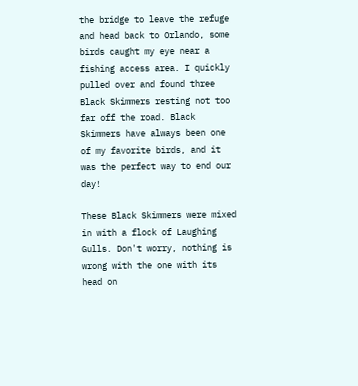the bridge to leave the refuge and head back to Orlando, some birds caught my eye near a fishing access area. I quickly pulled over and found three Black Skimmers resting not too far off the road. Black Skimmers have always been one of my favorite birds, and it was the perfect way to end our day!

These Black Skimmers were mixed in with a flock of Laughing Gulls. Don't worry, nothing is wrong with the one with its head on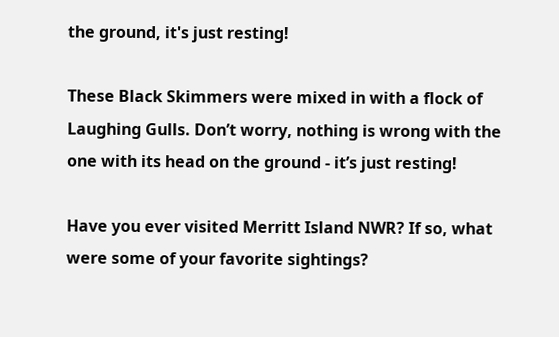the ground, it's just resting!

These Black Skimmers were mixed in with a flock of Laughing Gulls. Don’t worry, nothing is wrong with the one with its head on the ground - it’s just resting!

Have you ever visited Merritt Island NWR? If so, what were some of your favorite sightings?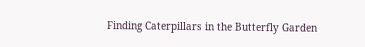Finding Caterpillars in the Butterfly Garden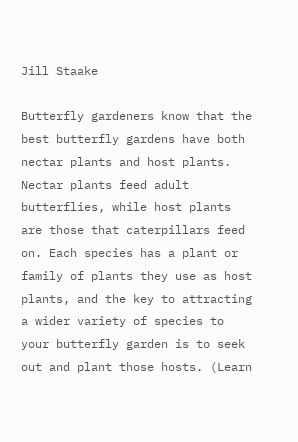Jill Staake

Butterfly gardeners know that the best butterfly gardens have both nectar plants and host plants. Nectar plants feed adult butterflies, while host plants are those that caterpillars feed on. Each species has a plant or family of plants they use as host plants, and the key to attracting a wider variety of species to your butterfly garden is to seek out and plant those hosts. (Learn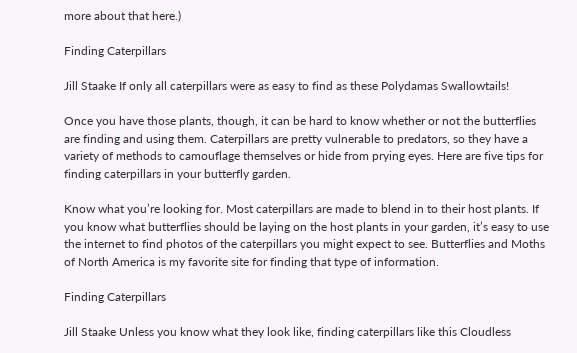more about that here.)

Finding Caterpillars

Jill Staake If only all caterpillars were as easy to find as these Polydamas Swallowtails!

Once you have those plants, though, it can be hard to know whether or not the butterflies are finding and using them. Caterpillars are pretty vulnerable to predators, so they have a variety of methods to camouflage themselves or hide from prying eyes. Here are five tips for finding caterpillars in your butterfly garden.

Know what you’re looking for. Most caterpillars are made to blend in to their host plants. If you know what butterflies should be laying on the host plants in your garden, it’s easy to use the internet to find photos of the caterpillars you might expect to see. Butterflies and Moths of North America is my favorite site for finding that type of information.

Finding Caterpillars

Jill Staake Unless you know what they look like, finding caterpillars like this Cloudless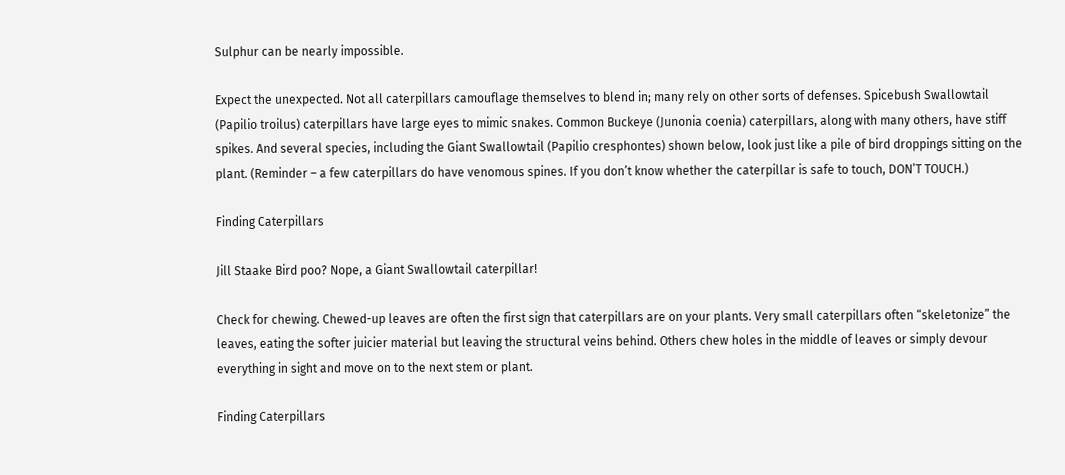Sulphur can be nearly impossible.

Expect the unexpected. Not all caterpillars camouflage themselves to blend in; many rely on other sorts of defenses. Spicebush Swallowtail (Papilio troilus) caterpillars have large eyes to mimic snakes. Common Buckeye (Junonia coenia) caterpillars, along with many others, have stiff spikes. And several species, including the Giant Swallowtail (Papilio cresphontes) shown below, look just like a pile of bird droppings sitting on the plant. (Reminder – a few caterpillars do have venomous spines. If you don’t know whether the caterpillar is safe to touch, DON’T TOUCH.)

Finding Caterpillars

Jill Staake Bird poo? Nope, a Giant Swallowtail caterpillar!

Check for chewing. Chewed-up leaves are often the first sign that caterpillars are on your plants. Very small caterpillars often “skeletonize” the leaves, eating the softer juicier material but leaving the structural veins behind. Others chew holes in the middle of leaves or simply devour everything in sight and move on to the next stem or plant.

Finding Caterpillars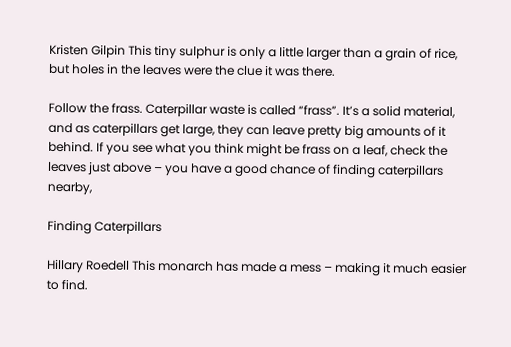Kristen Gilpin This tiny sulphur is only a little larger than a grain of rice, but holes in the leaves were the clue it was there.

Follow the frass. Caterpillar waste is called “frass”. It’s a solid material, and as caterpillars get large, they can leave pretty big amounts of it behind. If you see what you think might be frass on a leaf, check the leaves just above – you have a good chance of finding caterpillars nearby,

Finding Caterpillars

Hillary Roedell This monarch has made a mess – making it much easier to find.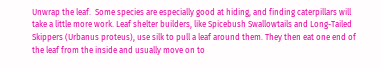Unwrap the leaf.  Some species are especially good at hiding, and finding caterpillars will take a little more work. Leaf shelter builders, like Spicebush Swallowtails and Long-Tailed Skippers (Urbanus proteus), use silk to pull a leaf around them. They then eat one end of the leaf from the inside and usually move on to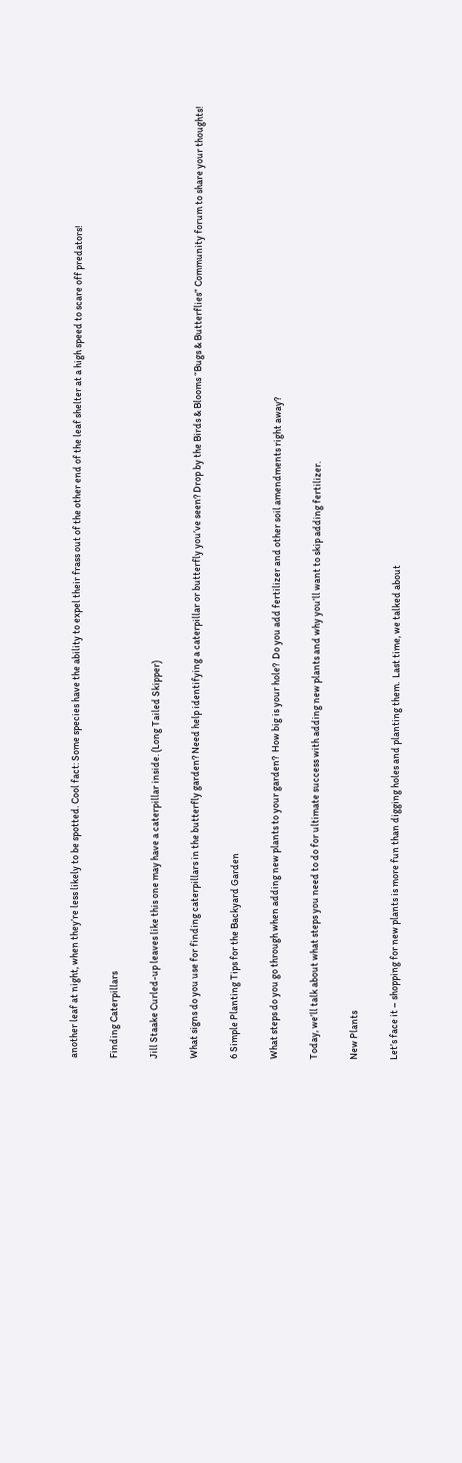another leaf at night, when they’re less likely to be spotted. Cool fact: Some species have the ability to expel their frass out of the other end of the leaf shelter at a high speed to scare off predators!

Finding Caterpillars

Jill Staake Curled-up leaves like this one may have a caterpillar inside. (Long Tailed Skipper)

What signs do you use for finding caterpillars in the butterfly garden? Need help identifying a caterpillar or butterfly you’ve seen? Drop by the Birds & Blooms “Bugs & Butterflies” Community forum to share your thoughts!

6 Simple Planting Tips for the Backyard Garden

What steps do you go through when adding new plants to your garden?  How big is your hole?  Do you add fertilizer and other soil amendments right away?

Today, we’ll talk about what steps you need to do for ultimate success with adding new plants and why you’ll want to skip adding fertilizer.

New Plants

Let’s face it – shopping for new plants is more fun than digging holes and planting them.  Last time, we talked about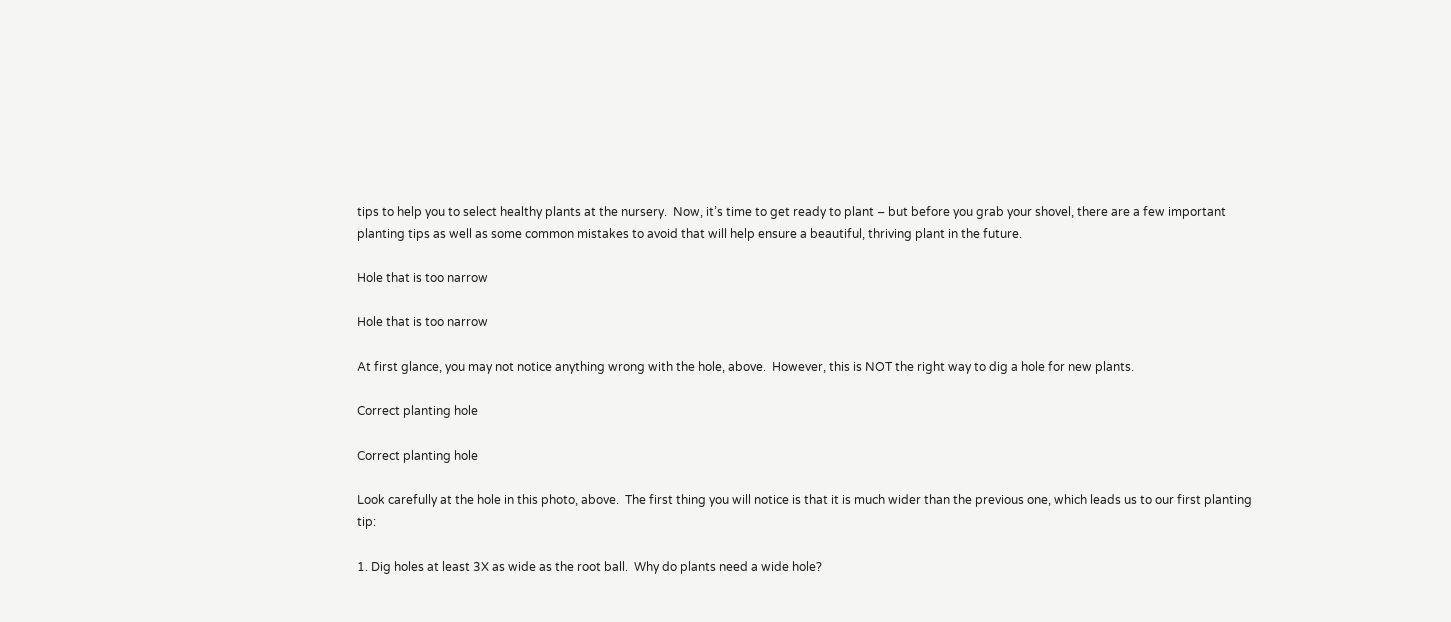tips to help you to select healthy plants at the nursery.  Now, it’s time to get ready to plant – but before you grab your shovel, there are a few important planting tips as well as some common mistakes to avoid that will help ensure a beautiful, thriving plant in the future.

Hole that is too narrow

Hole that is too narrow

At first glance, you may not notice anything wrong with the hole, above.  However, this is NOT the right way to dig a hole for new plants.

Correct planting hole

Correct planting hole

Look carefully at the hole in this photo, above.  The first thing you will notice is that it is much wider than the previous one, which leads us to our first planting tip:

1. Dig holes at least 3X as wide as the root ball.  Why do plants need a wide hole?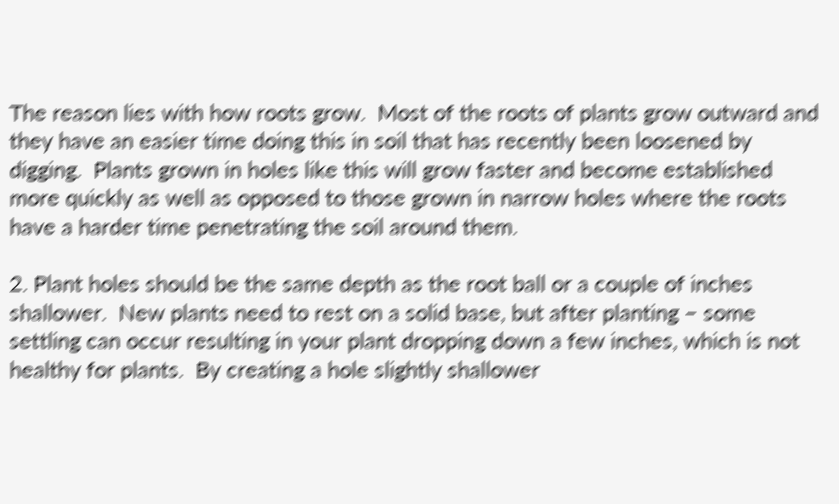The reason lies with how roots grow.  Most of the roots of plants grow outward and they have an easier time doing this in soil that has recently been loosened by digging.  Plants grown in holes like this will grow faster and become established more quickly as well as opposed to those grown in narrow holes where the roots have a harder time penetrating the soil around them.

2. Plant holes should be the same depth as the root ball or a couple of inches shallower.  New plants need to rest on a solid base, but after planting – some settling can occur resulting in your plant dropping down a few inches, which is not healthy for plants.  By creating a hole slightly shallower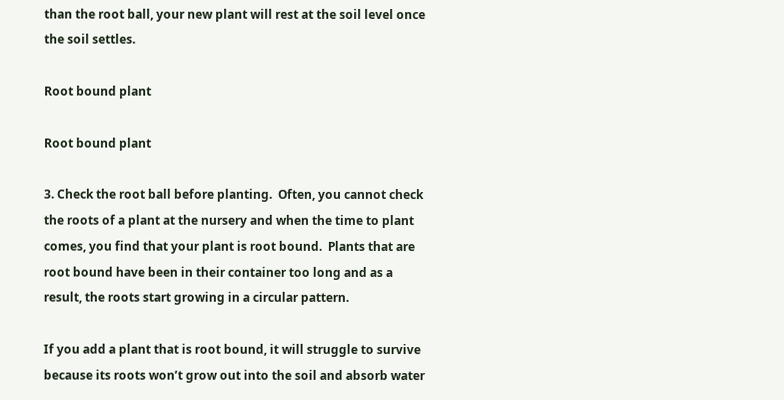than the root ball, your new plant will rest at the soil level once the soil settles.

Root bound plant

Root bound plant

3. Check the root ball before planting.  Often, you cannot check the roots of a plant at the nursery and when the time to plant comes, you find that your plant is root bound.  Plants that are root bound have been in their container too long and as a result, the roots start growing in a circular pattern.

If you add a plant that is root bound, it will struggle to survive because its roots won’t grow out into the soil and absorb water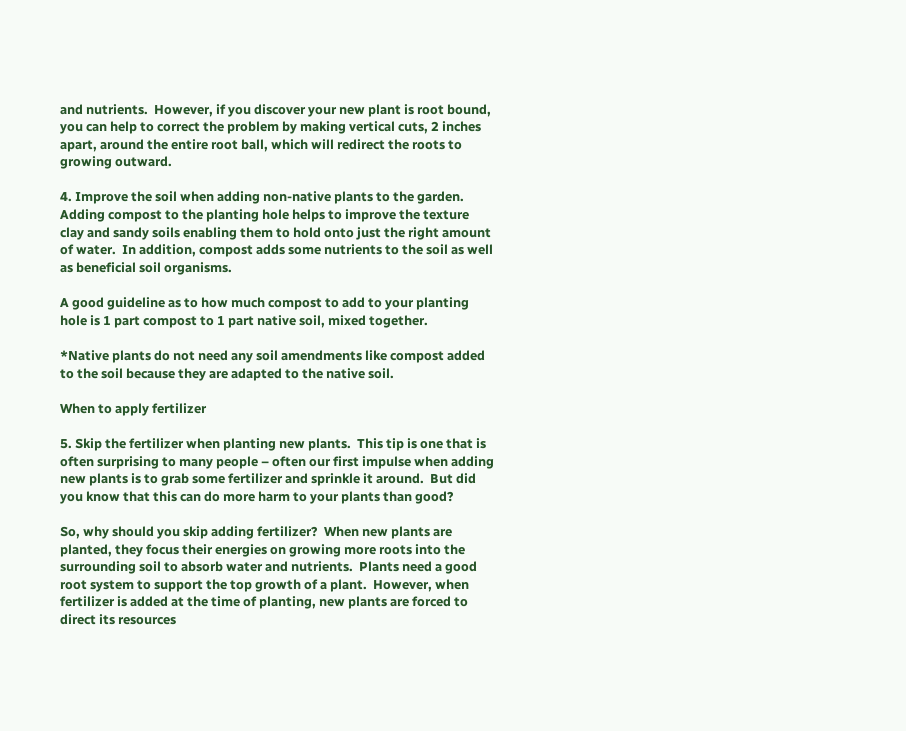and nutrients.  However, if you discover your new plant is root bound, you can help to correct the problem by making vertical cuts, 2 inches apart, around the entire root ball, which will redirect the roots to growing outward.

4. Improve the soil when adding non-native plants to the garden.  Adding compost to the planting hole helps to improve the texture clay and sandy soils enabling them to hold onto just the right amount of water.  In addition, compost adds some nutrients to the soil as well as beneficial soil organisms.

A good guideline as to how much compost to add to your planting hole is 1 part compost to 1 part native soil, mixed together.

*Native plants do not need any soil amendments like compost added to the soil because they are adapted to the native soil.

When to apply fertilizer

5. Skip the fertilizer when planting new plants.  This tip is one that is often surprising to many people – often our first impulse when adding new plants is to grab some fertilizer and sprinkle it around.  But did you know that this can do more harm to your plants than good?

So, why should you skip adding fertilizer?  When new plants are planted, they focus their energies on growing more roots into the surrounding soil to absorb water and nutrients.  Plants need a good root system to support the top growth of a plant.  However, when fertilizer is added at the time of planting, new plants are forced to direct its resources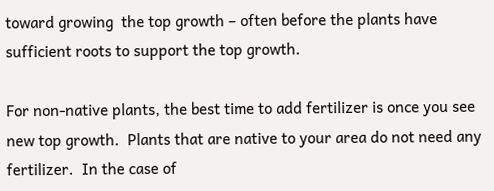toward growing  the top growth – often before the plants have sufficient roots to support the top growth.

For non-native plants, the best time to add fertilizer is once you see new top growth.  Plants that are native to your area do not need any fertilizer.  In the case of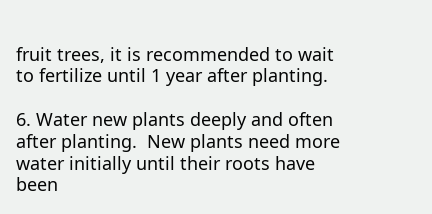fruit trees, it is recommended to wait to fertilize until 1 year after planting.

6. Water new plants deeply and often after planting.  New plants need more water initially until their roots have been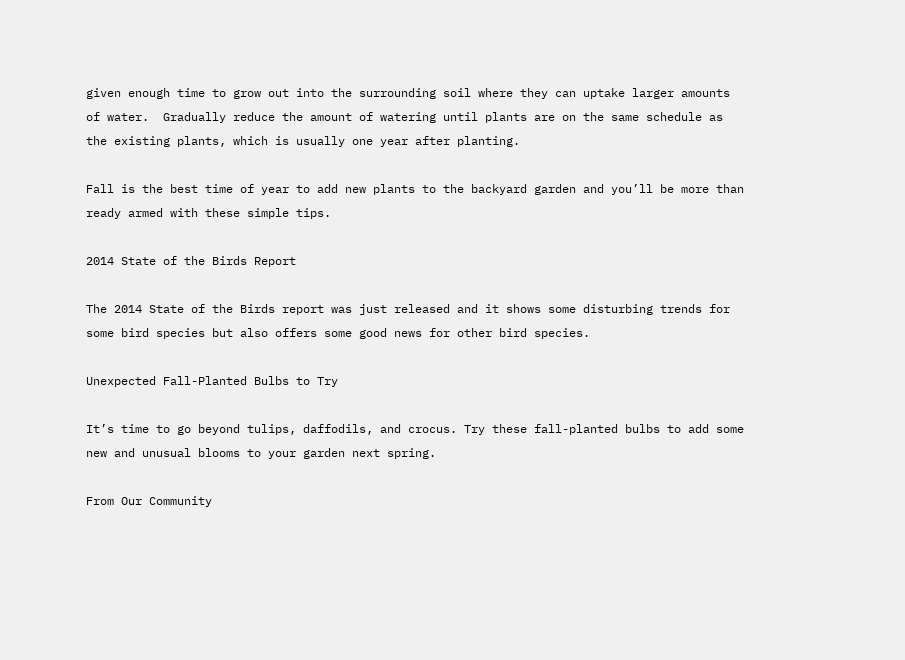given enough time to grow out into the surrounding soil where they can uptake larger amounts of water.  Gradually reduce the amount of watering until plants are on the same schedule as the existing plants, which is usually one year after planting.

Fall is the best time of year to add new plants to the backyard garden and you’ll be more than ready armed with these simple tips.

2014 State of the Birds Report

The 2014 State of the Birds report was just released and it shows some disturbing trends for some bird species but also offers some good news for other bird species.

Unexpected Fall-Planted Bulbs to Try

It’s time to go beyond tulips, daffodils, and crocus. Try these fall-planted bulbs to add some new and unusual blooms to your garden next spring.

From Our Community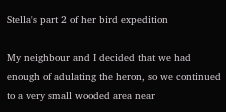Stella's part 2 of her bird expedition

My neighbour and I decided that we had enough of adulating the heron, so we continued to a very small wooded area near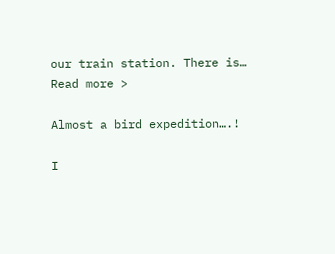our train station. There is…
Read more >

Almost a bird expedition….!

I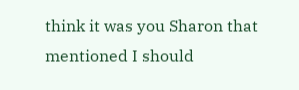think it was you Sharon that mentioned I should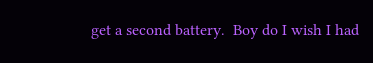get a second battery.  Boy do I wish I had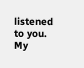listened to you.  My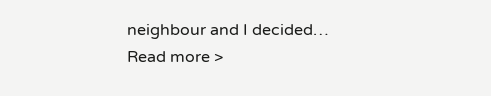neighbour and I decided…
Read more >